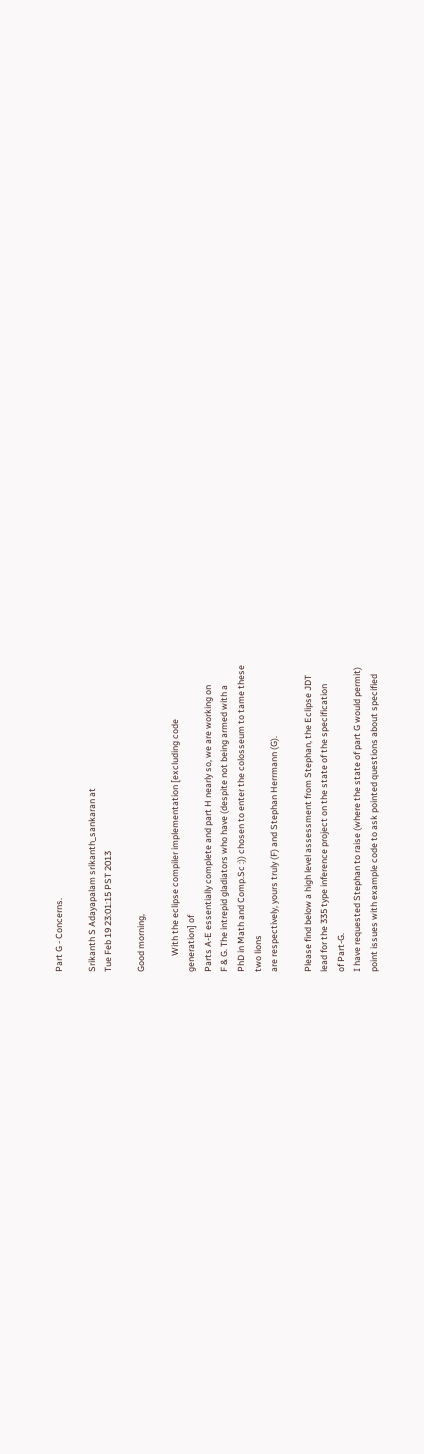Part G - Concerns.

Srikanth S Adayapalam srikanth_sankaran at
Tue Feb 19 23:01:15 PST 2013

Good morning,

        With the eclipse compiler implementation [excluding code
generation] of
Parts A-E essentially complete and part H nearly so, we are working on
F & G. The intrepid gladiators who have (despite not being armed with a
PhD in Math and Comp.Sc :)) chosen to enter the colosseum to tame these
two lions
are respectively, yours truly (F) and Stephan Herrmann (G).

Please find below a high level assessment from Stephan, the Eclipse JDT
lead for the 335 type inference project on the state of the specification
of Part-G.
I have requested Stephan to raise (where the state of part G would permit)
point issues with example code to ask pointed questions about specified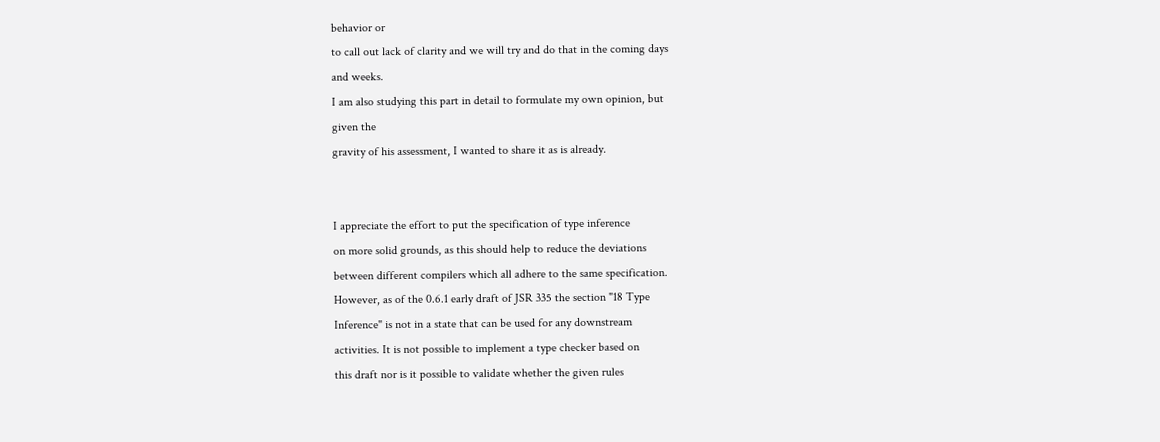behavior or
to call out lack of clarity and we will try and do that in the coming days
and weeks.
I am also studying this part in detail to formulate my own opinion, but
given the
gravity of his assessment, I wanted to share it as is already.


I appreciate the effort to put the specification of type inference
on more solid grounds, as this should help to reduce the deviations
between different compilers which all adhere to the same specification.
However, as of the 0.6.1 early draft of JSR 335 the section "18 Type
Inference" is not in a state that can be used for any downstream
activities. It is not possible to implement a type checker based on
this draft nor is it possible to validate whether the given rules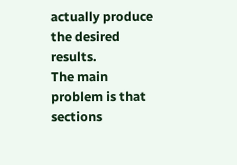actually produce the desired results.
The main problem is that sections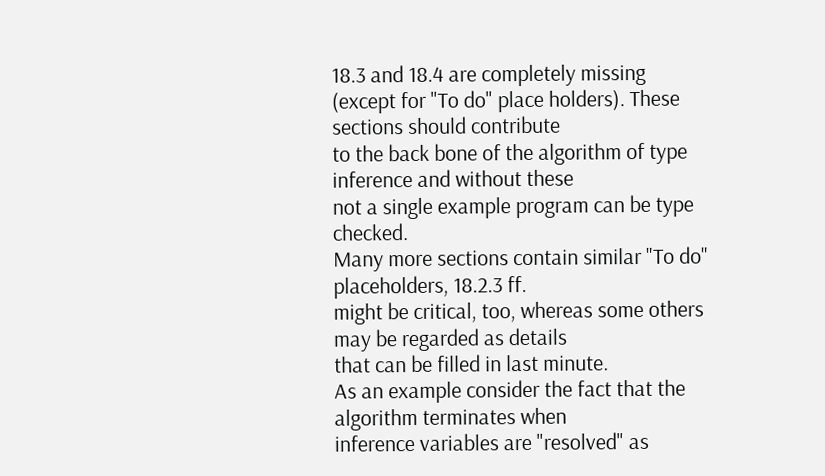18.3 and 18.4 are completely missing
(except for "To do" place holders). These sections should contribute
to the back bone of the algorithm of type inference and without these
not a single example program can be type checked.
Many more sections contain similar "To do" placeholders, 18.2.3 ff.
might be critical, too, whereas some others may be regarded as details
that can be filled in last minute.
As an example consider the fact that the algorithm terminates when
inference variables are "resolved" as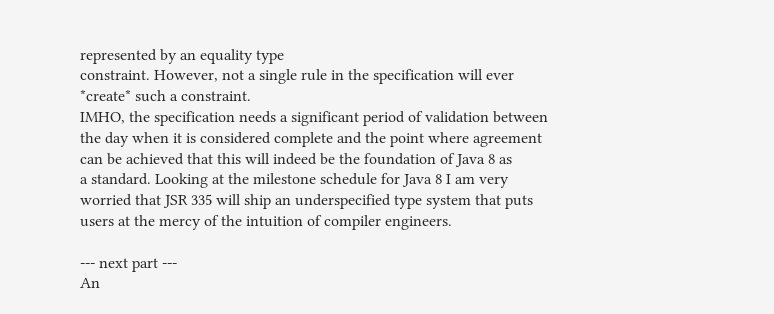represented by an equality type
constraint. However, not a single rule in the specification will ever
*create* such a constraint.
IMHO, the specification needs a significant period of validation between
the day when it is considered complete and the point where agreement
can be achieved that this will indeed be the foundation of Java 8 as
a standard. Looking at the milestone schedule for Java 8 I am very
worried that JSR 335 will ship an underspecified type system that puts
users at the mercy of the intuition of compiler engineers.

--- next part ---
An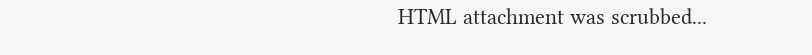HTML attachment was scrubbed...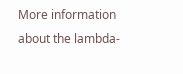More information about the lambda-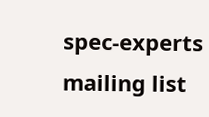spec-experts mailing list